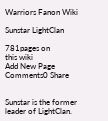Warriors Fanon Wiki

Sunstar LightClan

781pages on
this wiki
Add New Page
Comments0 Share


Sunstar is the former leader of LightClan.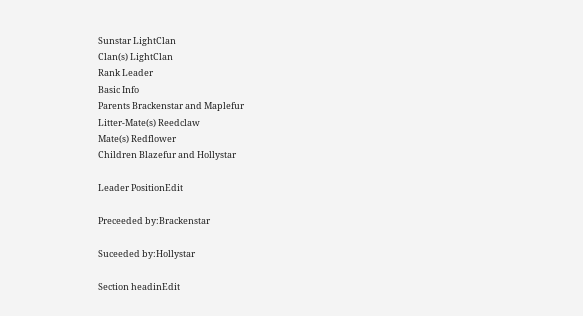Sunstar LightClan
Clan(s) LightClan
Rank Leader
Basic Info
Parents Brackenstar and Maplefur
Litter-Mate(s) Reedclaw
Mate(s) Redflower
Children Blazefur and Hollystar

Leader PositionEdit

Preceeded by:Brackenstar

Suceeded by:Hollystar

Section headinEdit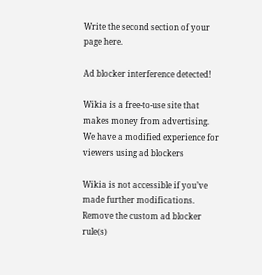Write the second section of your page here.

Ad blocker interference detected!

Wikia is a free-to-use site that makes money from advertising. We have a modified experience for viewers using ad blockers

Wikia is not accessible if you’ve made further modifications. Remove the custom ad blocker rule(s)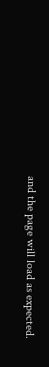and the page will load as expected.